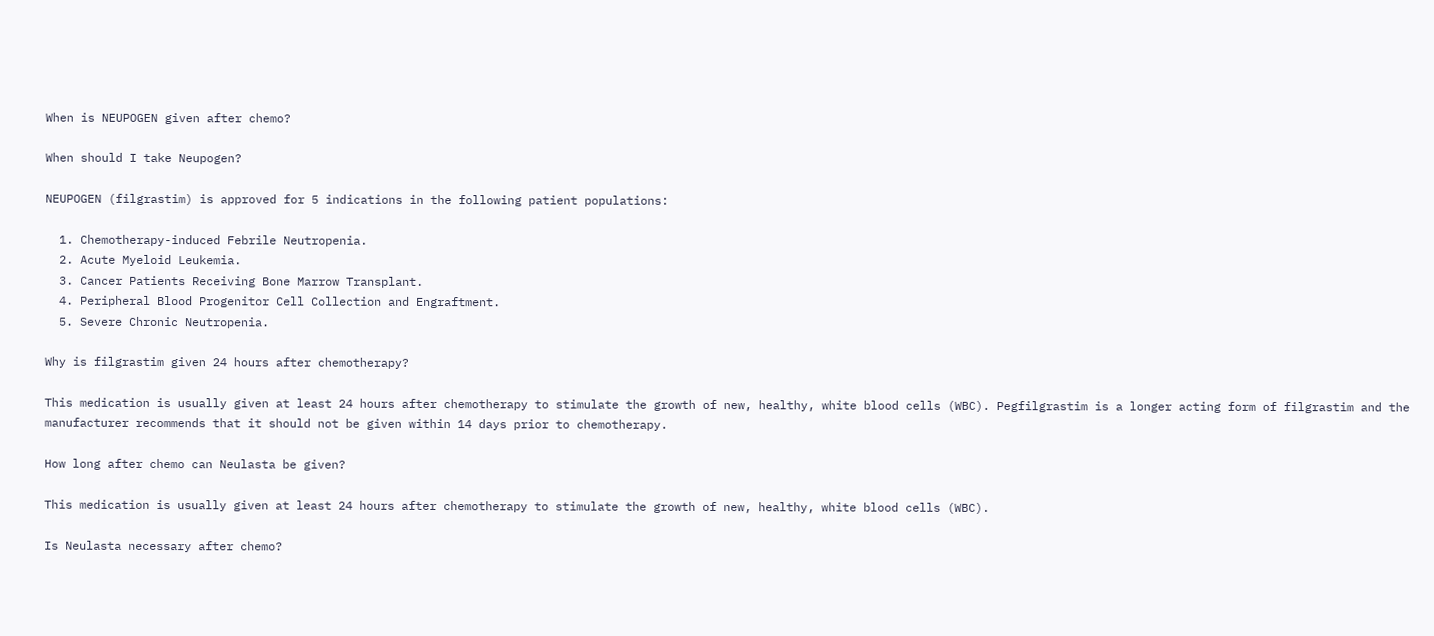When is NEUPOGEN given after chemo?

When should I take Neupogen?

NEUPOGEN (filgrastim) is approved for 5 indications in the following patient populations:

  1. Chemotherapy-induced Febrile Neutropenia.
  2. Acute Myeloid Leukemia.
  3. Cancer Patients Receiving Bone Marrow Transplant.
  4. Peripheral Blood Progenitor Cell Collection and Engraftment.
  5. Severe Chronic Neutropenia.

Why is filgrastim given 24 hours after chemotherapy?

This medication is usually given at least 24 hours after chemotherapy to stimulate the growth of new, healthy, white blood cells (WBC). Pegfilgrastim is a longer acting form of filgrastim and the manufacturer recommends that it should not be given within 14 days prior to chemotherapy.

How long after chemo can Neulasta be given?

This medication is usually given at least 24 hours after chemotherapy to stimulate the growth of new, healthy, white blood cells (WBC).

Is Neulasta necessary after chemo?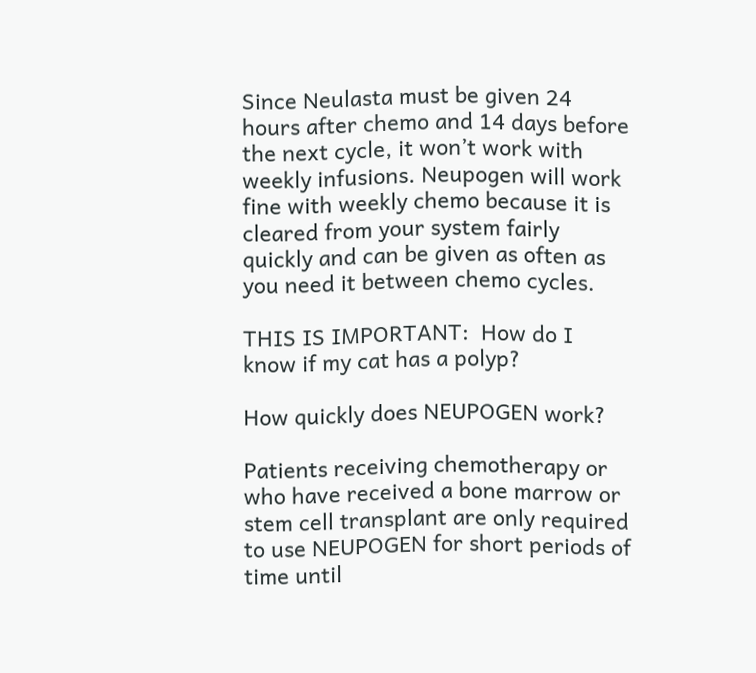Since Neulasta must be given 24 hours after chemo and 14 days before the next cycle, it won’t work with weekly infusions. Neupogen will work fine with weekly chemo because it is cleared from your system fairly quickly and can be given as often as you need it between chemo cycles.

THIS IS IMPORTANT:  How do I know if my cat has a polyp?

How quickly does NEUPOGEN work?

Patients receiving chemotherapy or who have received a bone marrow or stem cell transplant are only required to use NEUPOGEN for short periods of time until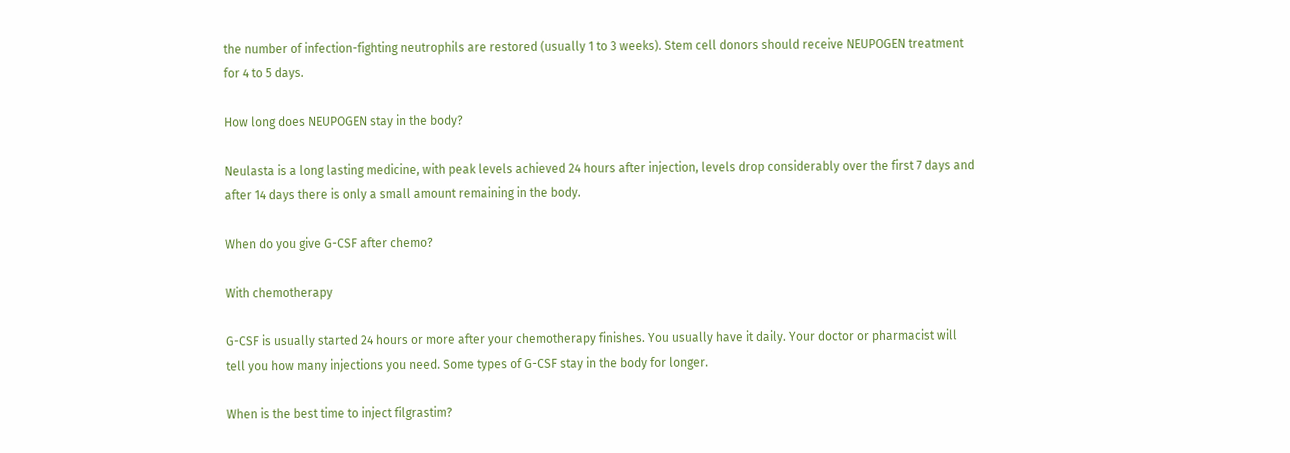the number of infection-fighting neutrophils are restored (usually 1 to 3 weeks). Stem cell donors should receive NEUPOGEN treatment for 4 to 5 days.

How long does NEUPOGEN stay in the body?

Neulasta is a long lasting medicine, with peak levels achieved 24 hours after injection, levels drop considerably over the first 7 days and after 14 days there is only a small amount remaining in the body.

When do you give G-CSF after chemo?

With chemotherapy

G-CSF is usually started 24 hours or more after your chemotherapy finishes. You usually have it daily. Your doctor or pharmacist will tell you how many injections you need. Some types of G-CSF stay in the body for longer.

When is the best time to inject filgrastim?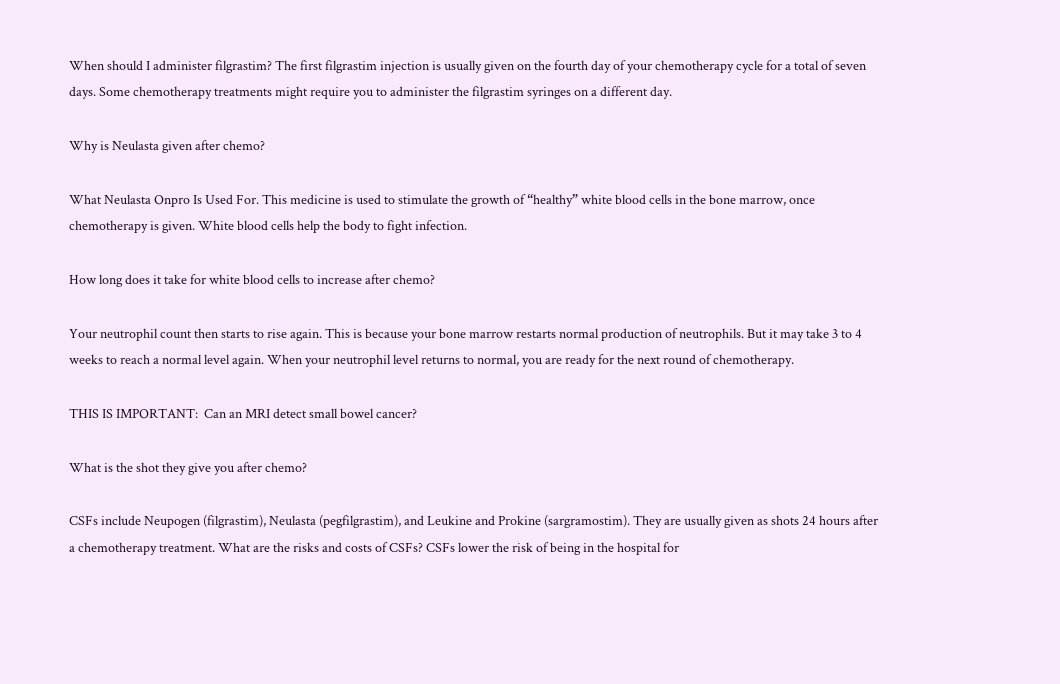When should I administer filgrastim? The first filgrastim injection is usually given on the fourth day of your chemotherapy cycle for a total of seven days. Some chemotherapy treatments might require you to administer the filgrastim syringes on a different day.

Why is Neulasta given after chemo?

What Neulasta Onpro Is Used For. This medicine is used to stimulate the growth of “healthy” white blood cells in the bone marrow, once chemotherapy is given. White blood cells help the body to fight infection.

How long does it take for white blood cells to increase after chemo?

Your neutrophil count then starts to rise again. This is because your bone marrow restarts normal production of neutrophils. But it may take 3 to 4 weeks to reach a normal level again. When your neutrophil level returns to normal, you are ready for the next round of chemotherapy.

THIS IS IMPORTANT:  Can an MRI detect small bowel cancer?

What is the shot they give you after chemo?

CSFs include Neupogen (filgrastim), Neulasta (pegfilgrastim), and Leukine and Prokine (sargramostim). They are usually given as shots 24 hours after a chemotherapy treatment. What are the risks and costs of CSFs? CSFs lower the risk of being in the hospital for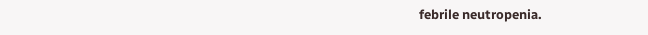febrile neutropenia.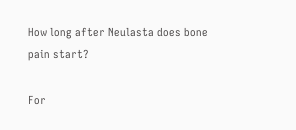How long after Neulasta does bone pain start?

For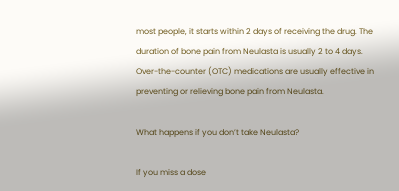most people, it starts within 2 days of receiving the drug. The duration of bone pain from Neulasta is usually 2 to 4 days. Over-the-counter (OTC) medications are usually effective in preventing or relieving bone pain from Neulasta.

What happens if you don’t take Neulasta?

If you miss a dose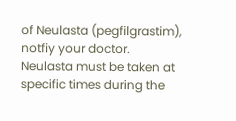of Neulasta (pegfilgrastim), notfiy your doctor. Neulasta must be taken at specific times during the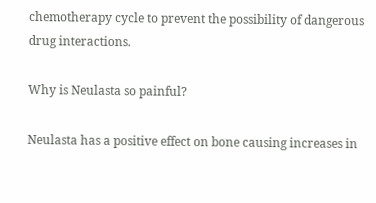chemotherapy cycle to prevent the possibility of dangerous drug interactions.

Why is Neulasta so painful?

Neulasta has a positive effect on bone causing increases in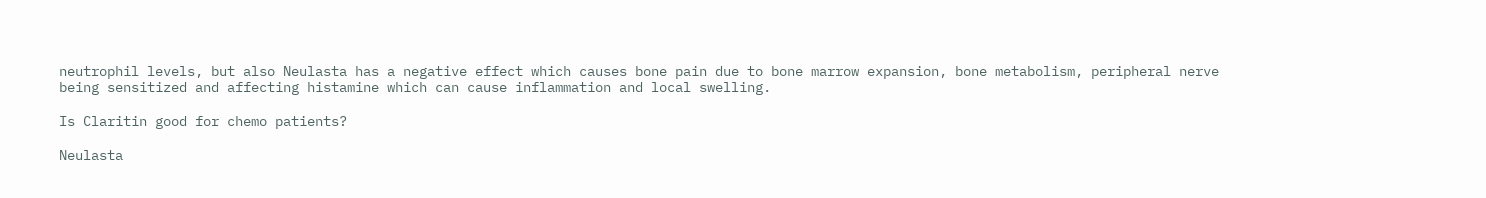neutrophil levels, but also Neulasta has a negative effect which causes bone pain due to bone marrow expansion, bone metabolism, peripheral nerve being sensitized and affecting histamine which can cause inflammation and local swelling.

Is Claritin good for chemo patients?

Neulasta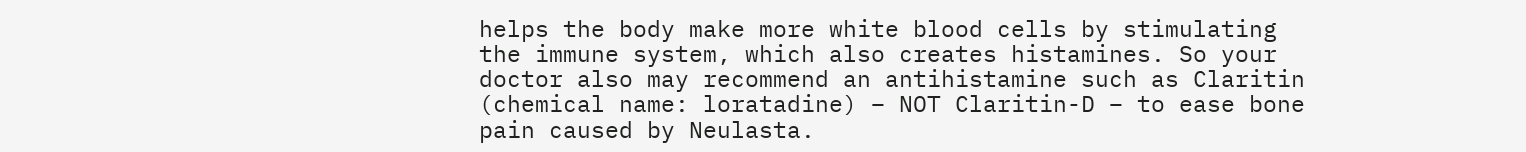helps the body make more white blood cells by stimulating the immune system, which also creates histamines. So your doctor also may recommend an antihistamine such as Claritin (chemical name: loratadine) – NOT Claritin-D – to ease bone pain caused by Neulasta.